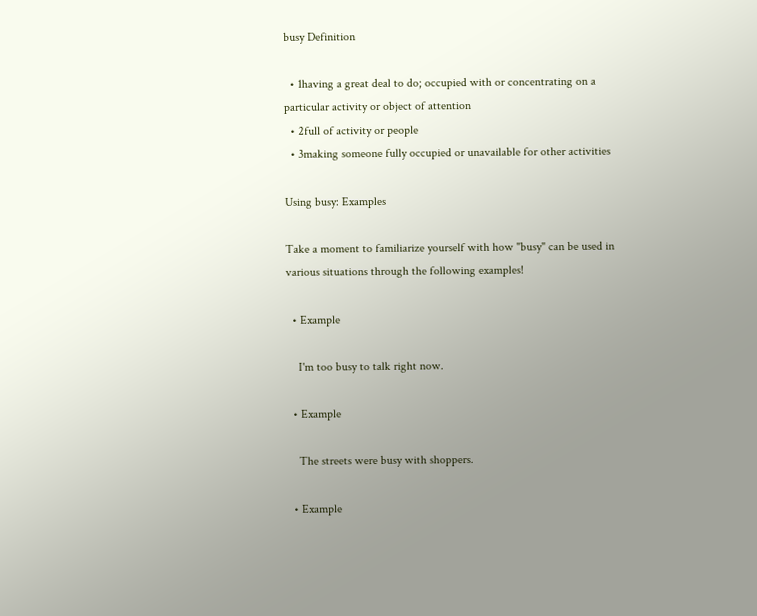busy Definition

  • 1having a great deal to do; occupied with or concentrating on a particular activity or object of attention
  • 2full of activity or people
  • 3making someone fully occupied or unavailable for other activities

Using busy: Examples

Take a moment to familiarize yourself with how "busy" can be used in various situations through the following examples!

  • Example

    I'm too busy to talk right now.

  • Example

    The streets were busy with shoppers.

  • Example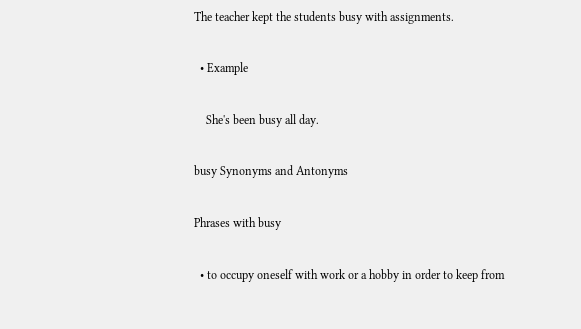The teacher kept the students busy with assignments.

  • Example

    She's been busy all day.

busy Synonyms and Antonyms

Phrases with busy

  • to occupy oneself with work or a hobby in order to keep from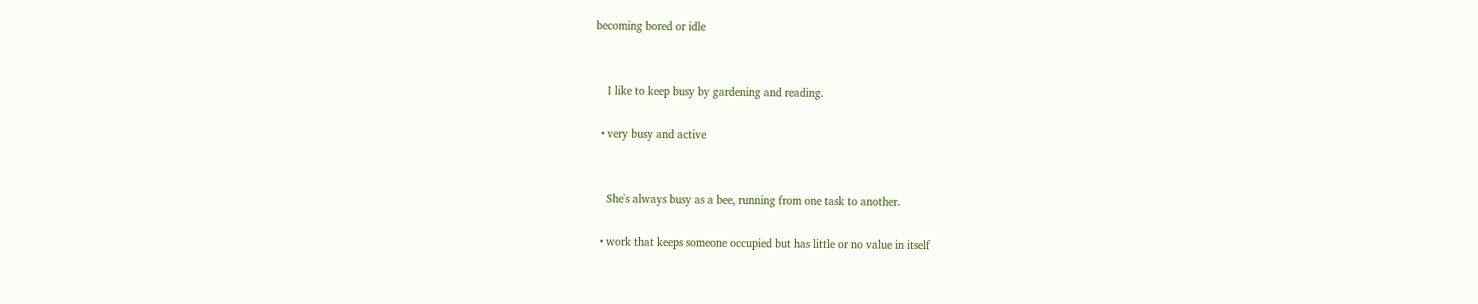becoming bored or idle


    I like to keep busy by gardening and reading.

  • very busy and active


    She's always busy as a bee, running from one task to another.

  • work that keeps someone occupied but has little or no value in itself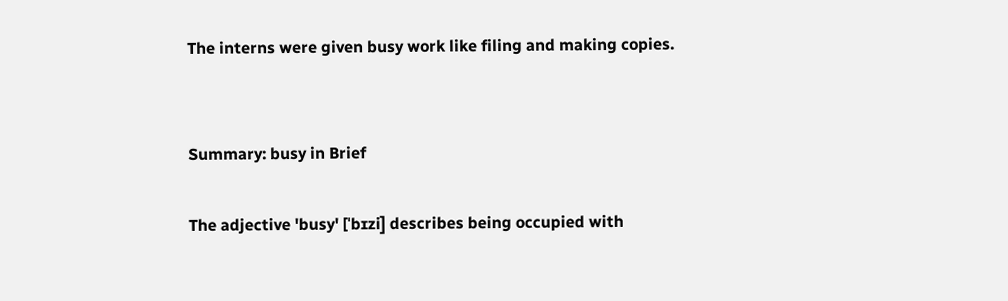The interns were given busy work like filing and making copies.


Summary: busy in Brief

The adjective 'busy' [ˈbɪzi] describes being occupied with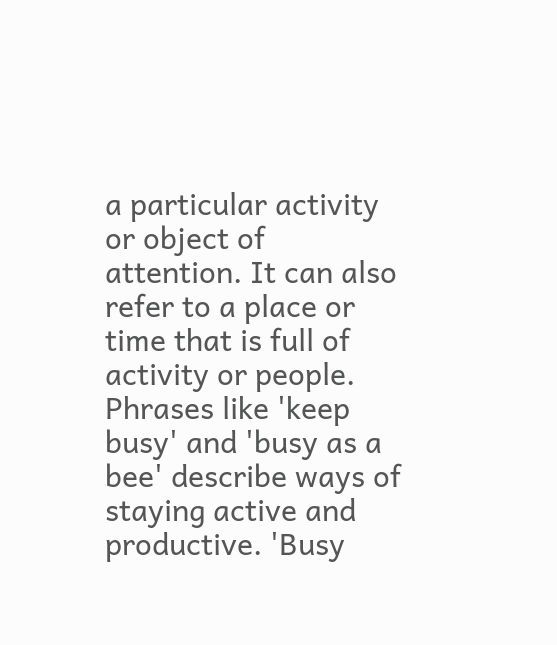a particular activity or object of attention. It can also refer to a place or time that is full of activity or people. Phrases like 'keep busy' and 'busy as a bee' describe ways of staying active and productive. 'Busy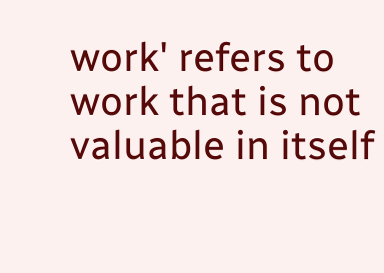work' refers to work that is not valuable in itself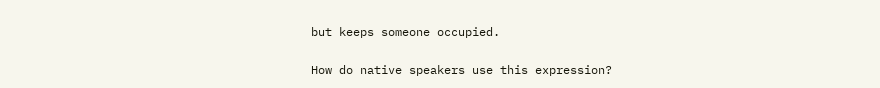but keeps someone occupied.

How do native speakers use this expression?